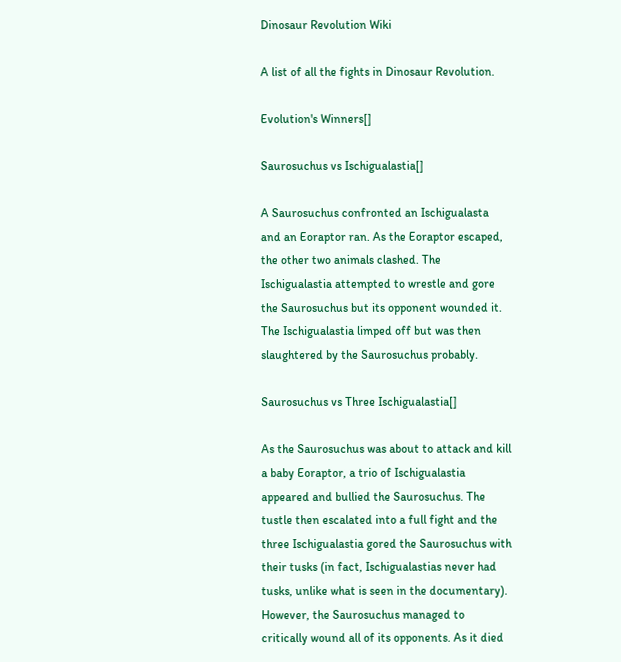Dinosaur Revolution Wiki

A list of all the fights in Dinosaur Revolution.

Evolution's Winners[]

Saurosuchus vs Ischigualastia[]

A Saurosuchus confronted an Ischigualasta and an Eoraptor ran. As the Eoraptor escaped, the other two animals clashed. The Ischigualastia attempted to wrestle and gore the Saurosuchus but its opponent wounded it. The Ischigualastia limped off but was then slaughtered by the Saurosuchus probably.

Saurosuchus vs Three Ischigualastia[]

As the Saurosuchus was about to attack and kill a baby Eoraptor, a trio of Ischigualastia appeared and bullied the Saurosuchus. The tustle then escalated into a full fight and the three Ischigualastia gored the Saurosuchus with their tusks (in fact, Ischigualastias never had tusks, unlike what is seen in the documentary). However, the Saurosuchus managed to critically wound all of its opponents. As it died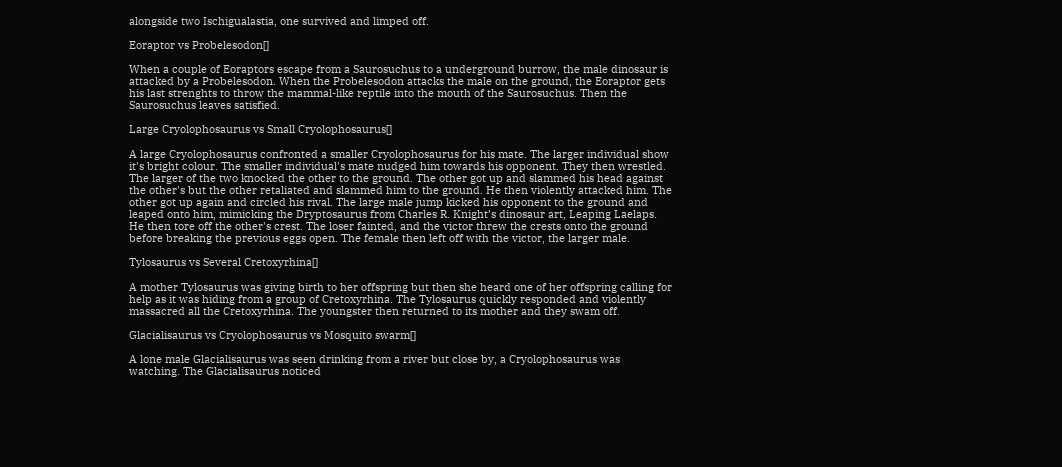alongside two Ischigualastia, one survived and limped off.

Eoraptor vs Probelesodon[]

When a couple of Eoraptors escape from a Saurosuchus to a underground burrow, the male dinosaur is attacked by a Probelesodon. When the Probelesodon attacks the male on the ground, the Eoraptor gets his last strenghts to throw the mammal-like reptile into the mouth of the Saurosuchus. Then the Saurosuchus leaves satisfied.

Large Cryolophosaurus vs Small Cryolophosaurus[]

A large Cryolophosaurus confronted a smaller Cryolophosaurus for his mate. The larger individual show it's bright colour. The smaller individual's mate nudged him towards his opponent. They then wrestled. The larger of the two knocked the other to the ground. The other got up and slammed his head against the other's but the other retaliated and slammed him to the ground. He then violently attacked him. The other got up again and circled his rival. The large male jump kicked his opponent to the ground and leaped onto him, mimicking the Dryptosaurus from Charles R. Knight’s dinosaur art, Leaping Laelaps. He then tore off the other's crest. The loser fainted, and the victor threw the crests onto the ground before breaking the previous eggs open. The female then left off with the victor, the larger male.

Tylosaurus vs Several Cretoxyrhina[]

A mother Tylosaurus was giving birth to her offspring but then she heard one of her offspring calling for help as it was hiding from a group of Cretoxyrhina. The Tylosaurus quickly responded and violently massacred all the Cretoxyrhina. The youngster then returned to its mother and they swam off.

Glacialisaurus vs Cryolophosaurus vs Mosquito swarm[]

A lone male Glacialisaurus was seen drinking from a river but close by, a Cryolophosaurus was watching. The Glacialisaurus noticed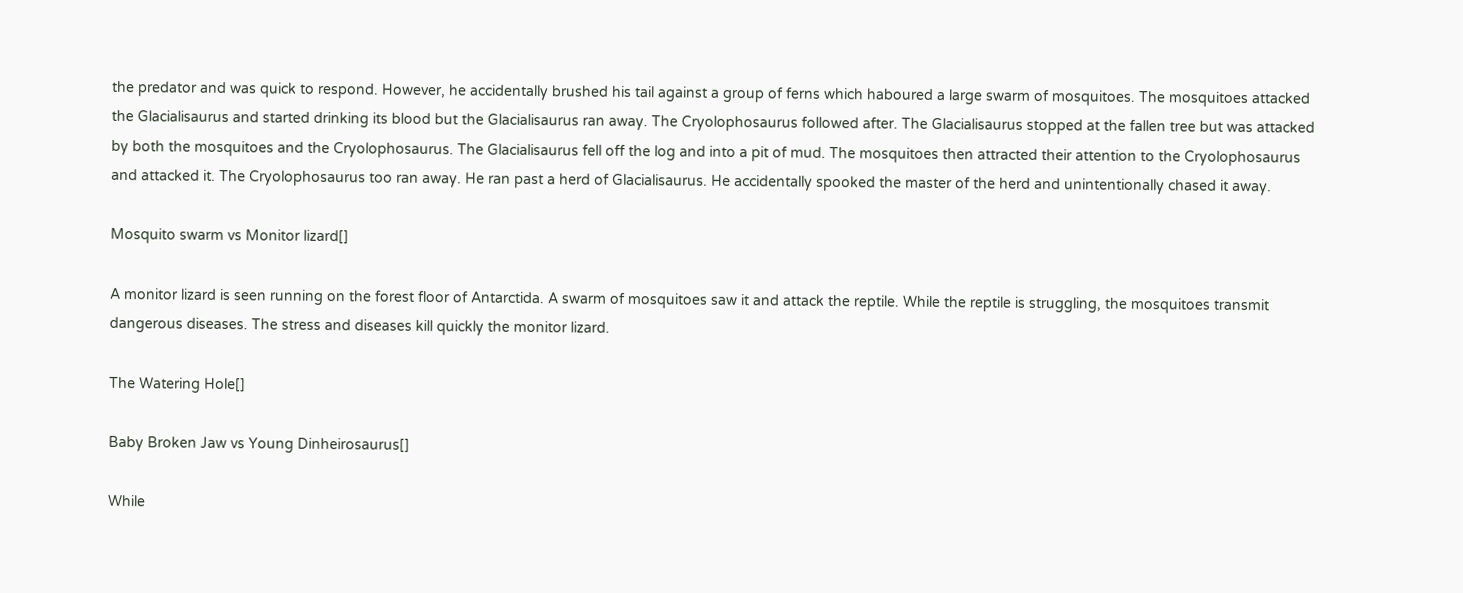the predator and was quick to respond. However, he accidentally brushed his tail against a group of ferns which haboured a large swarm of mosquitoes. The mosquitoes attacked the Glacialisaurus and started drinking its blood but the Glacialisaurus ran away. The Cryolophosaurus followed after. The Glacialisaurus stopped at the fallen tree but was attacked by both the mosquitoes and the Cryolophosaurus. The Glacialisaurus fell off the log and into a pit of mud. The mosquitoes then attracted their attention to the Cryolophosaurus and attacked it. The Cryolophosaurus too ran away. He ran past a herd of Glacialisaurus. He accidentally spooked the master of the herd and unintentionally chased it away.

Mosquito swarm vs Monitor lizard[]

A monitor lizard is seen running on the forest floor of Antarctida. A swarm of mosquitoes saw it and attack the reptile. While the reptile is struggling, the mosquitoes transmit dangerous diseases. The stress and diseases kill quickly the monitor lizard.

The Watering Hole[]

Baby Broken Jaw vs Young Dinheirosaurus[]

While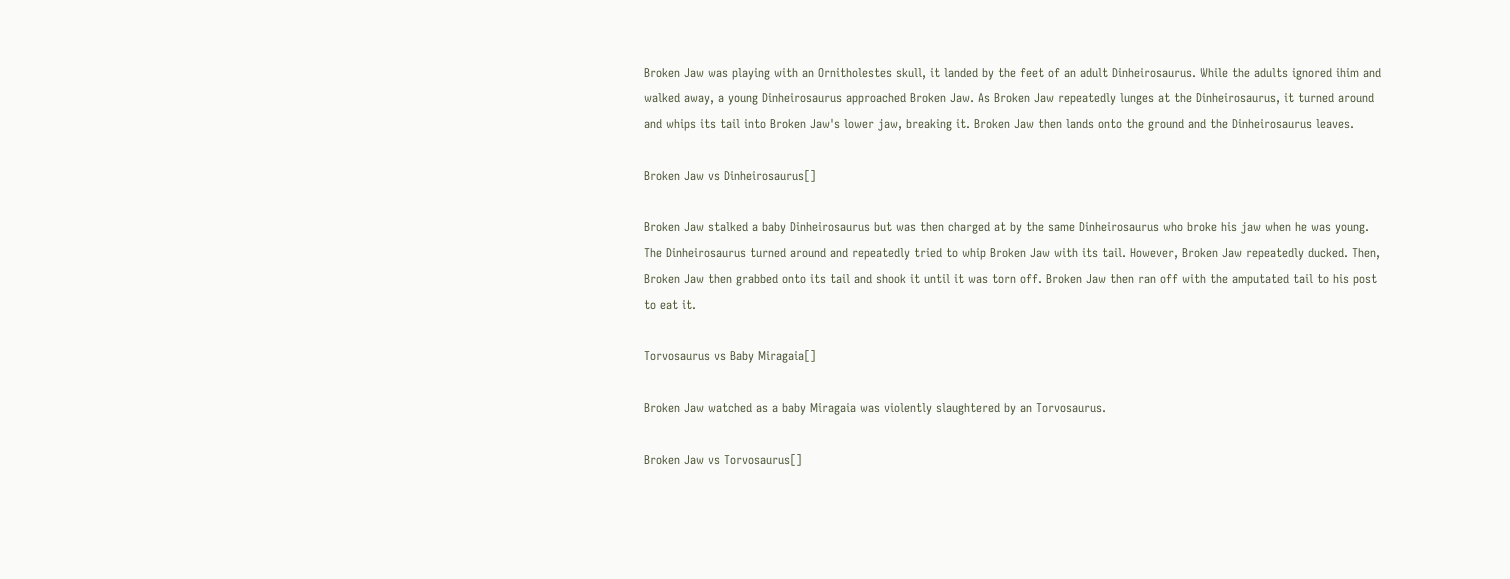Broken Jaw was playing with an Ornitholestes skull, it landed by the feet of an adult Dinheirosaurus. While the adults ignored ihim and walked away, a young Dinheirosaurus approached Broken Jaw. As Broken Jaw repeatedly lunges at the Dinheirosaurus, it turned around and whips its tail into Broken Jaw's lower jaw, breaking it. Broken Jaw then lands onto the ground and the Dinheirosaurus leaves.

Broken Jaw vs Dinheirosaurus[]

Broken Jaw stalked a baby Dinheirosaurus but was then charged at by the same Dinheirosaurus who broke his jaw when he was young. The Dinheirosaurus turned around and repeatedly tried to whip Broken Jaw with its tail. However, Broken Jaw repeatedly ducked. Then, Broken Jaw then grabbed onto its tail and shook it until it was torn off. Broken Jaw then ran off with the amputated tail to his post to eat it.

Torvosaurus vs Baby Miragaia[]

Broken Jaw watched as a baby Miragaia was violently slaughtered by an Torvosaurus.

Broken Jaw vs Torvosaurus[]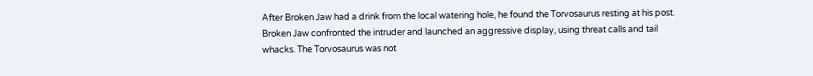After Broken Jaw had a drink from the local watering hole, he found the Torvosaurus resting at his post. Broken Jaw confronted the intruder and launched an aggressive display, using threat calls and tail whacks. The Torvosaurus was not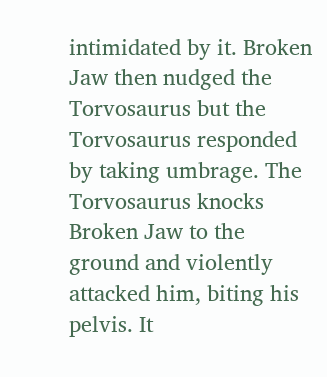intimidated by it. Broken Jaw then nudged the Torvosaurus but the Torvosaurus responded by taking umbrage. The Torvosaurus knocks Broken Jaw to the ground and violently attacked him, biting his pelvis. It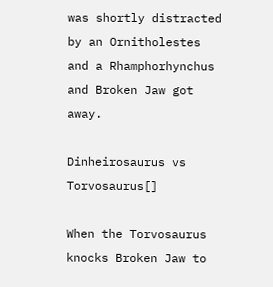was shortly distracted by an Ornitholestes and a Rhamphorhynchus and Broken Jaw got away.

Dinheirosaurus vs Torvosaurus[]

When the Torvosaurus knocks Broken Jaw to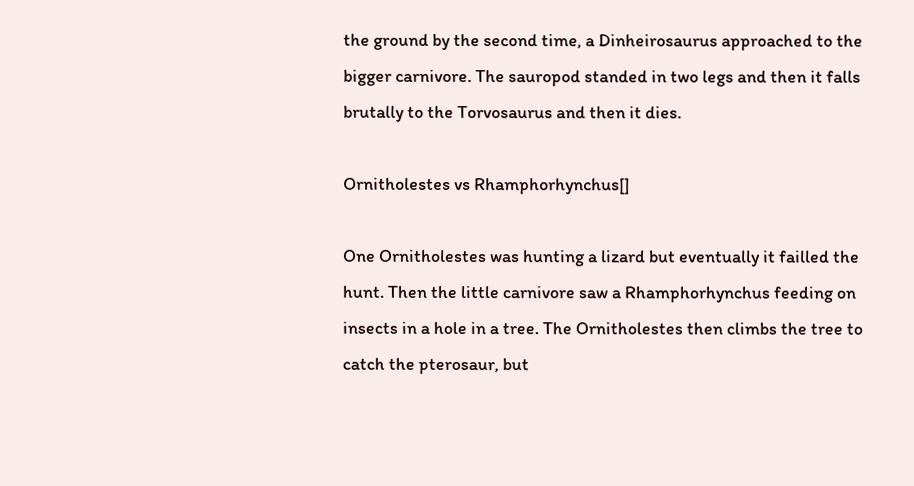the ground by the second time, a Dinheirosaurus approached to the bigger carnivore. The sauropod standed in two legs and then it falls brutally to the Torvosaurus and then it dies.

Ornitholestes vs Rhamphorhynchus[]

One Ornitholestes was hunting a lizard but eventually it failled the hunt. Then the little carnivore saw a Rhamphorhynchus feeding on insects in a hole in a tree. The Ornitholestes then climbs the tree to catch the pterosaur, but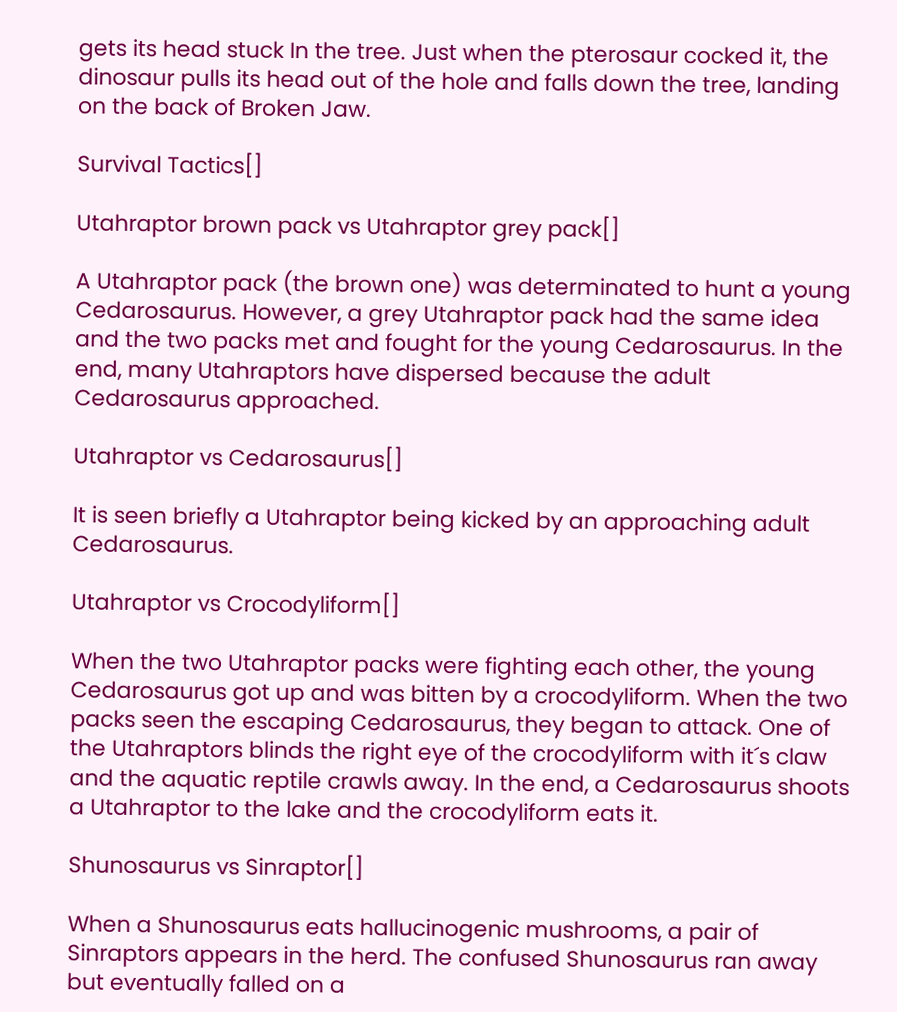gets its head stuck In the tree. Just when the pterosaur cocked it, the dinosaur pulls its head out of the hole and falls down the tree, landing on the back of Broken Jaw.

Survival Tactics[]

Utahraptor brown pack vs Utahraptor grey pack[]

A Utahraptor pack (the brown one) was determinated to hunt a young Cedarosaurus. However, a grey Utahraptor pack had the same idea and the two packs met and fought for the young Cedarosaurus. In the end, many Utahraptors have dispersed because the adult Cedarosaurus approached.

Utahraptor vs Cedarosaurus[]

It is seen briefly a Utahraptor being kicked by an approaching adult Cedarosaurus.

Utahraptor vs Crocodyliform[]

When the two Utahraptor packs were fighting each other, the young Cedarosaurus got up and was bitten by a crocodyliform. When the two packs seen the escaping Cedarosaurus, they began to attack. One of the Utahraptors blinds the right eye of the crocodyliform with it´s claw and the aquatic reptile crawls away. In the end, a Cedarosaurus shoots a Utahraptor to the lake and the crocodyliform eats it.

Shunosaurus vs Sinraptor[]

When a Shunosaurus eats hallucinogenic mushrooms, a pair of Sinraptors appears in the herd. The confused Shunosaurus ran away but eventually falled on a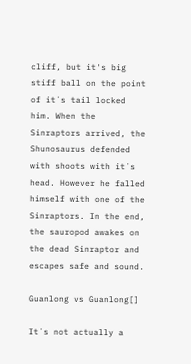cliff, but it's big stiff ball on the point of it´s tail locked him. When the Sinraptors arrived, the Shunosaurus defended with shoots with it´s head. However he falled himself with one of the Sinraptors. In the end, the sauropod awakes on the dead Sinraptor and escapes safe and sound.

Guanlong vs Guanlong[]

It´s not actually a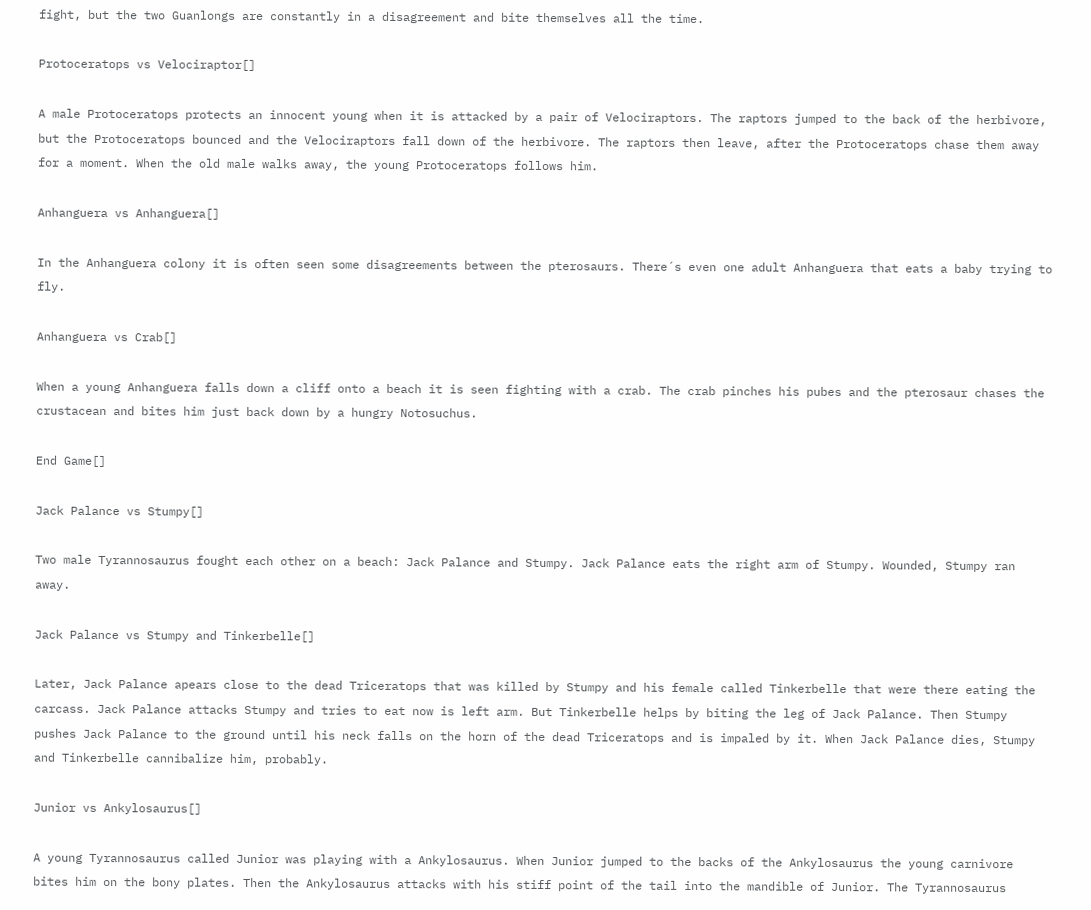fight, but the two Guanlongs are constantly in a disagreement and bite themselves all the time.

Protoceratops vs Velociraptor[]

A male Protoceratops protects an innocent young when it is attacked by a pair of Velociraptors. The raptors jumped to the back of the herbivore, but the Protoceratops bounced and the Velociraptors fall down of the herbivore. The raptors then leave, after the Protoceratops chase them away for a moment. When the old male walks away, the young Protoceratops follows him.

Anhanguera vs Anhanguera[]

In the Anhanguera colony it is often seen some disagreements between the pterosaurs. There´s even one adult Anhanguera that eats a baby trying to fly.

Anhanguera vs Crab[]

When a young Anhanguera falls down a cliff onto a beach it is seen fighting with a crab. The crab pinches his pubes and the pterosaur chases the crustacean and bites him just back down by a hungry Notosuchus.

End Game[]

Jack Palance vs Stumpy[]

Two male Tyrannosaurus fought each other on a beach: Jack Palance and Stumpy. Jack Palance eats the right arm of Stumpy. Wounded, Stumpy ran away.

Jack Palance vs Stumpy and Tinkerbelle[]

Later, Jack Palance apears close to the dead Triceratops that was killed by Stumpy and his female called Tinkerbelle that were there eating the carcass. Jack Palance attacks Stumpy and tries to eat now is left arm. But Tinkerbelle helps by biting the leg of Jack Palance. Then Stumpy pushes Jack Palance to the ground until his neck falls on the horn of the dead Triceratops and is impaled by it. When Jack Palance dies, Stumpy and Tinkerbelle cannibalize him, probably.

Junior vs Ankylosaurus[]

A young Tyrannosaurus called Junior was playing with a Ankylosaurus. When Junior jumped to the backs of the Ankylosaurus the young carnivore bites him on the bony plates. Then the Ankylosaurus attacks with his stiff point of the tail into the mandible of Junior. The Tyrannosaurus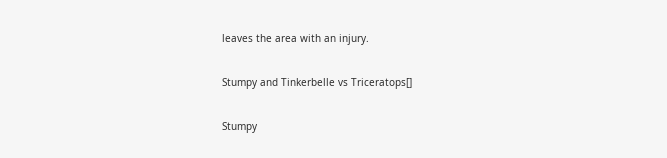leaves the area with an injury.

Stumpy and Tinkerbelle vs Triceratops[]

Stumpy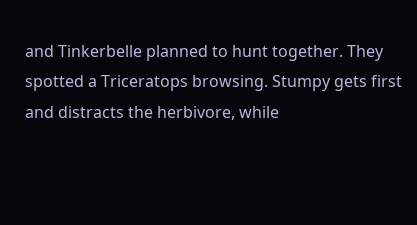and Tinkerbelle planned to hunt together. They spotted a Triceratops browsing. Stumpy gets first and distracts the herbivore, while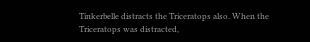Tinkerbelle distracts the Triceratops also. When the Triceratops was distracted,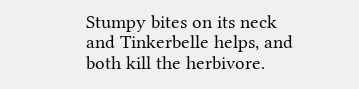Stumpy bites on its neck and Tinkerbelle helps, and both kill the herbivore.